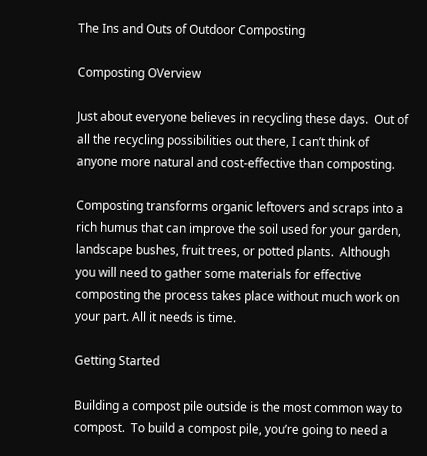The Ins and Outs of Outdoor Composting

Composting OVerview

Just about everyone believes in recycling these days.  Out of all the recycling possibilities out there, I can’t think of anyone more natural and cost-effective than composting.

Composting transforms organic leftovers and scraps into a rich humus that can improve the soil used for your garden, landscape bushes, fruit trees, or potted plants.  Although you will need to gather some materials for effective composting the process takes place without much work on your part. All it needs is time.

Getting Started

Building a compost pile outside is the most common way to compost.  To build a compost pile, you’re going to need a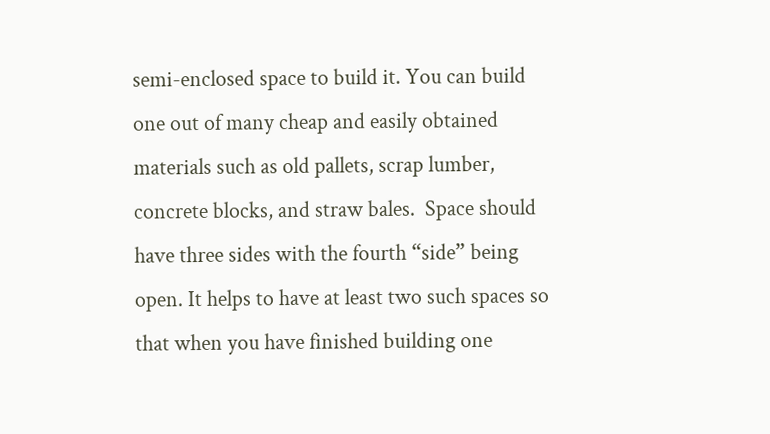semi-enclosed space to build it. You can build one out of many cheap and easily obtained materials such as old pallets, scrap lumber, concrete blocks, and straw bales.  Space should have three sides with the fourth “side” being open. It helps to have at least two such spaces so that when you have finished building one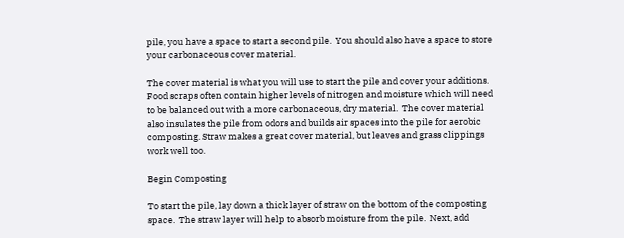pile, you have a space to start a second pile.  You should also have a space to store your carbonaceous cover material.

The cover material is what you will use to start the pile and cover your additions.  Food scraps often contain higher levels of nitrogen and moisture which will need to be balanced out with a more carbonaceous, dry material.  The cover material also insulates the pile from odors and builds air spaces into the pile for aerobic composting. Straw makes a great cover material, but leaves and grass clippings work well too.

Begin Composting

To start the pile, lay down a thick layer of straw on the bottom of the composting space.  The straw layer will help to absorb moisture from the pile.  Next, add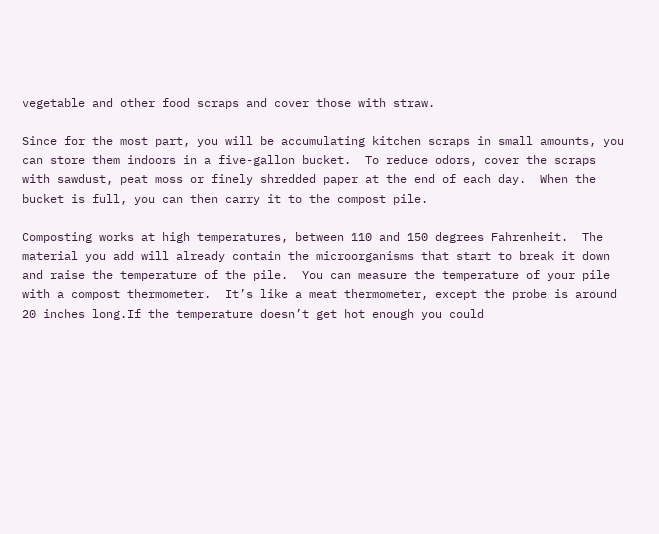vegetable and other food scraps and cover those with straw.

Since for the most part, you will be accumulating kitchen scraps in small amounts, you can store them indoors in a five-gallon bucket.  To reduce odors, cover the scraps with sawdust, peat moss or finely shredded paper at the end of each day.  When the bucket is full, you can then carry it to the compost pile.

Composting works at high temperatures, between 110 and 150 degrees Fahrenheit.  The material you add will already contain the microorganisms that start to break it down and raise the temperature of the pile.  You can measure the temperature of your pile with a compost thermometer.  It’s like a meat thermometer, except the probe is around 20 inches long.If the temperature doesn’t get hot enough you could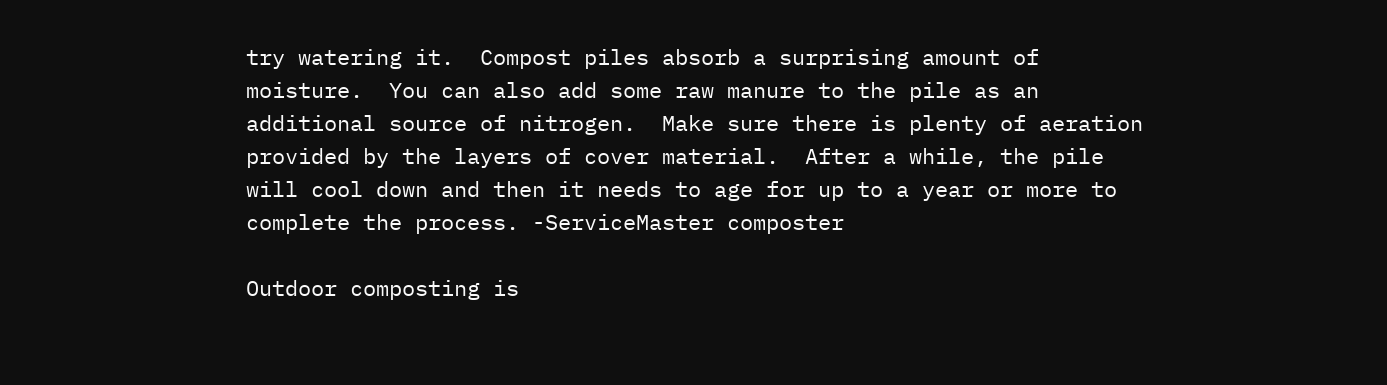try watering it.  Compost piles absorb a surprising amount of moisture.  You can also add some raw manure to the pile as an additional source of nitrogen.  Make sure there is plenty of aeration provided by the layers of cover material.  After a while, the pile will cool down and then it needs to age for up to a year or more to complete the process. -ServiceMaster composter

Outdoor composting is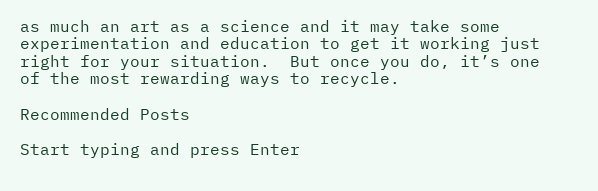as much an art as a science and it may take some experimentation and education to get it working just right for your situation.  But once you do, it’s one of the most rewarding ways to recycle.

Recommended Posts

Start typing and press Enter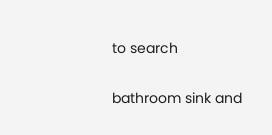to search

bathroom sink and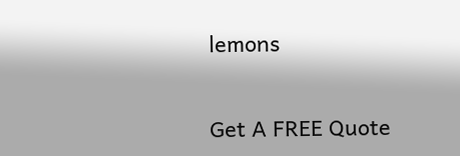lemons


Get A FREE Quote